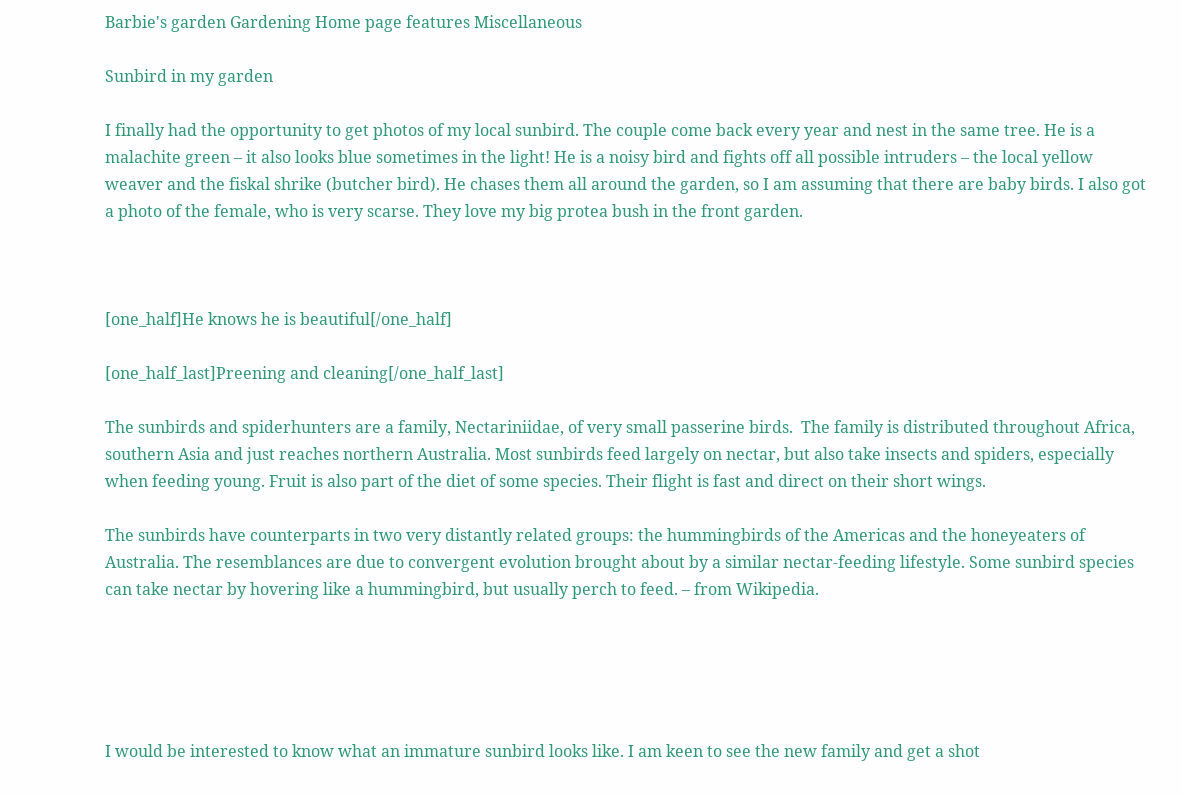Barbie's garden Gardening Home page features Miscellaneous

Sunbird in my garden

I finally had the opportunity to get photos of my local sunbird. The couple come back every year and nest in the same tree. He is a malachite green – it also looks blue sometimes in the light! He is a noisy bird and fights off all possible intruders – the local yellow weaver and the fiskal shrike (butcher bird). He chases them all around the garden, so I am assuming that there are baby birds. I also got a photo of the female, who is very scarse. They love my big protea bush in the front garden.



[one_half]He knows he is beautiful[/one_half]

[one_half_last]Preening and cleaning[/one_half_last]

The sunbirds and spiderhunters are a family, Nectariniidae, of very small passerine birds.  The family is distributed throughout Africa, southern Asia and just reaches northern Australia. Most sunbirds feed largely on nectar, but also take insects and spiders, especially when feeding young. Fruit is also part of the diet of some species. Their flight is fast and direct on their short wings.

The sunbirds have counterparts in two very distantly related groups: the hummingbirds of the Americas and the honeyeaters of Australia. The resemblances are due to convergent evolution brought about by a similar nectar-feeding lifestyle. Some sunbird species can take nectar by hovering like a hummingbird, but usually perch to feed. – from Wikipedia.





I would be interested to know what an immature sunbird looks like. I am keen to see the new family and get a shot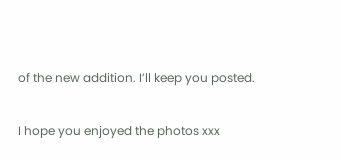of the new addition. I’ll keep you posted.

I hope you enjoyed the photos xxx